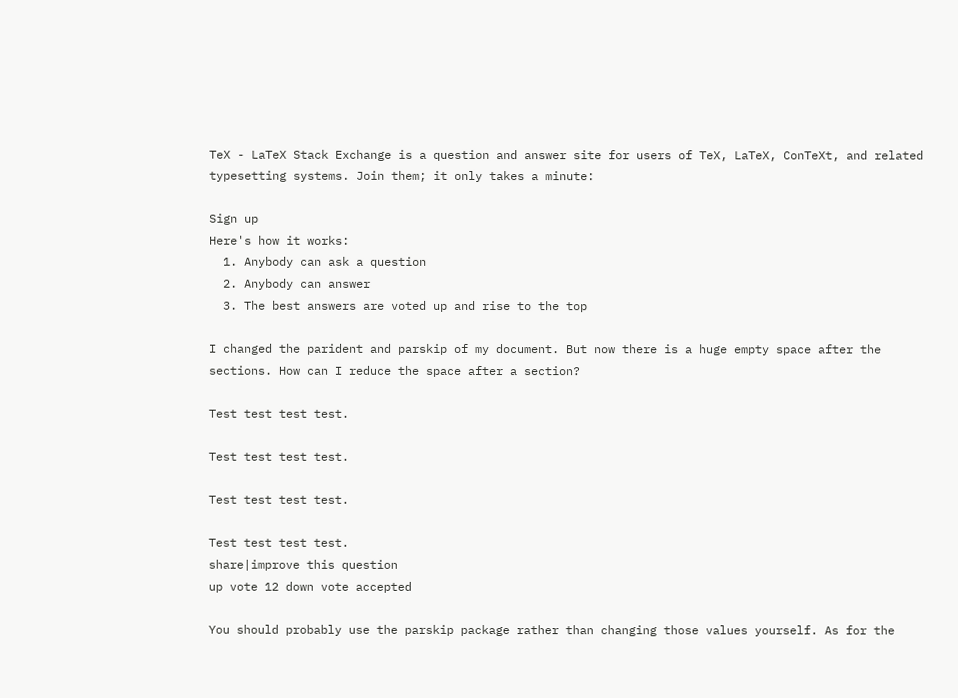TeX - LaTeX Stack Exchange is a question and answer site for users of TeX, LaTeX, ConTeXt, and related typesetting systems. Join them; it only takes a minute:

Sign up
Here's how it works:
  1. Anybody can ask a question
  2. Anybody can answer
  3. The best answers are voted up and rise to the top

I changed the parident and parskip of my document. But now there is a huge empty space after the sections. How can I reduce the space after a section?

Test test test test.

Test test test test.

Test test test test.

Test test test test.
share|improve this question
up vote 12 down vote accepted

You should probably use the parskip package rather than changing those values yourself. As for the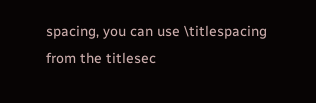spacing, you can use \titlespacing from the titlesec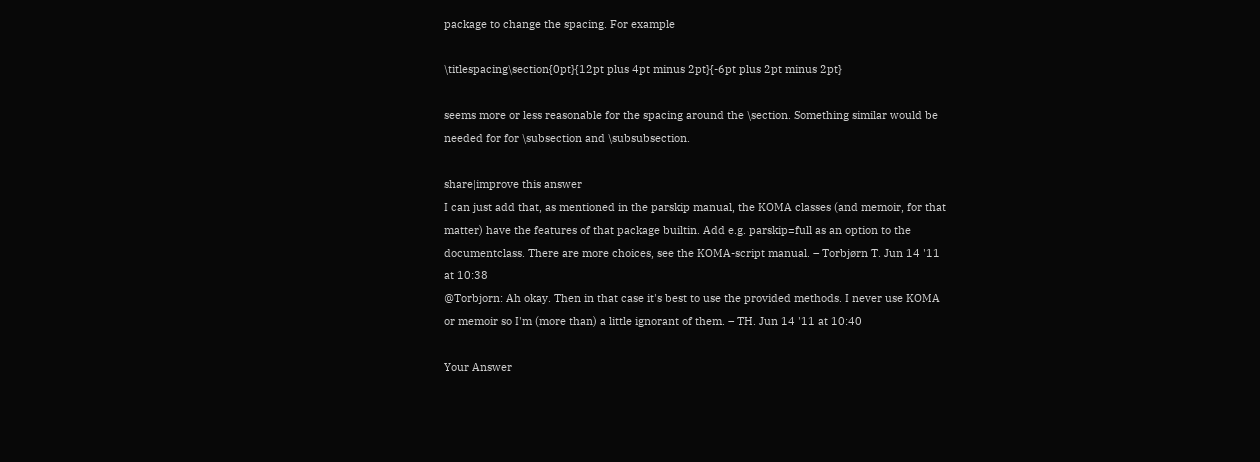package to change the spacing. For example

\titlespacing\section{0pt}{12pt plus 4pt minus 2pt}{-6pt plus 2pt minus 2pt}

seems more or less reasonable for the spacing around the \section. Something similar would be needed for for \subsection and \subsubsection.

share|improve this answer
I can just add that, as mentioned in the parskip manual, the KOMA classes (and memoir, for that matter) have the features of that package builtin. Add e.g. parskip=full as an option to the documentclass. There are more choices, see the KOMA-script manual. – Torbjørn T. Jun 14 '11 at 10:38
@Torbjorn: Ah okay. Then in that case it's best to use the provided methods. I never use KOMA or memoir so I'm (more than) a little ignorant of them. – TH. Jun 14 '11 at 10:40

Your Answer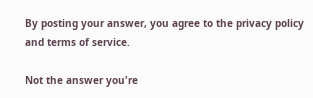By posting your answer, you agree to the privacy policy and terms of service.

Not the answer you're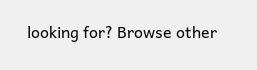looking for? Browse other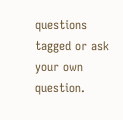questions tagged or ask your own question.